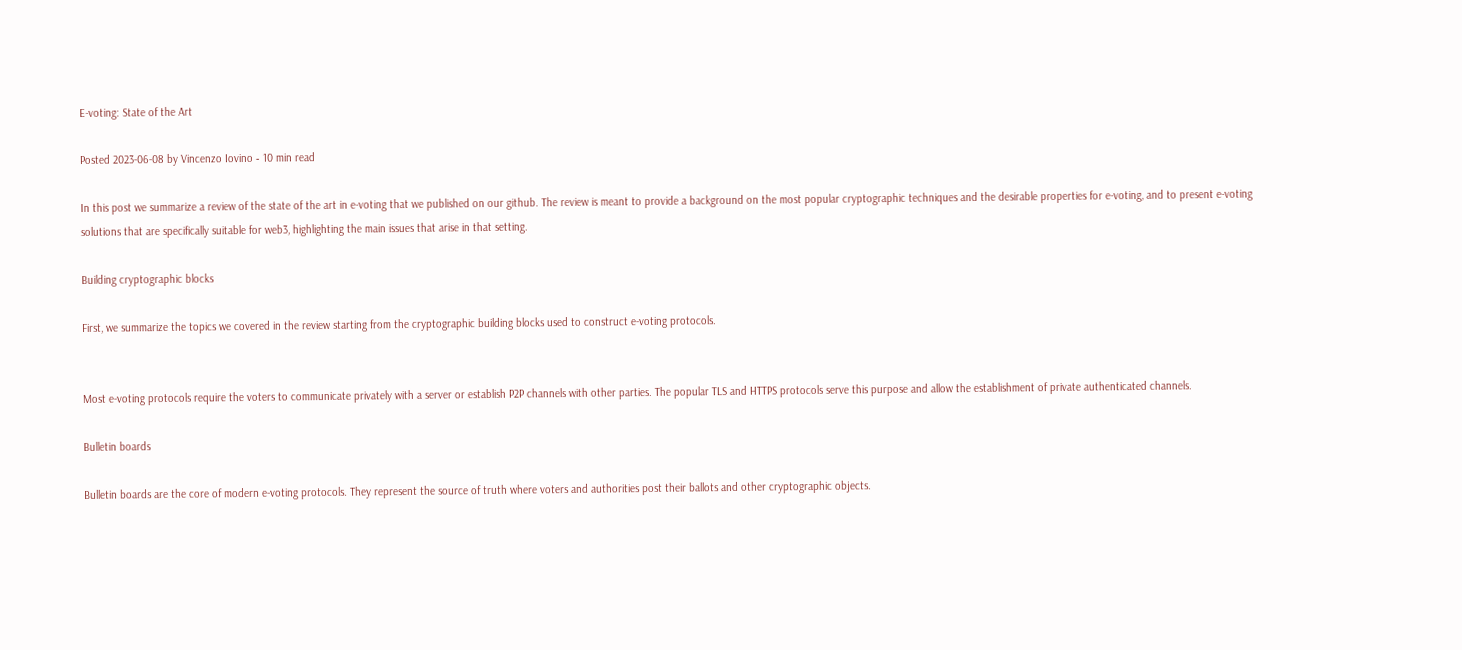E-voting: State of the Art

Posted 2023-06-08 by Vincenzo Iovino ‐ 10 min read

In this post we summarize a review of the state of the art in e-voting that we published on our github. The review is meant to provide a background on the most popular cryptographic techniques and the desirable properties for e-voting, and to present e-voting solutions that are specifically suitable for web3, highlighting the main issues that arise in that setting.

Building cryptographic blocks

First, we summarize the topics we covered in the review starting from the cryptographic building blocks used to construct e-voting protocols.


Most e-voting protocols require the voters to communicate privately with a server or establish P2P channels with other parties. The popular TLS and HTTPS protocols serve this purpose and allow the establishment of private authenticated channels.

Bulletin boards

Bulletin boards are the core of modern e-voting protocols. They represent the source of truth where voters and authorities post their ballots and other cryptographic objects.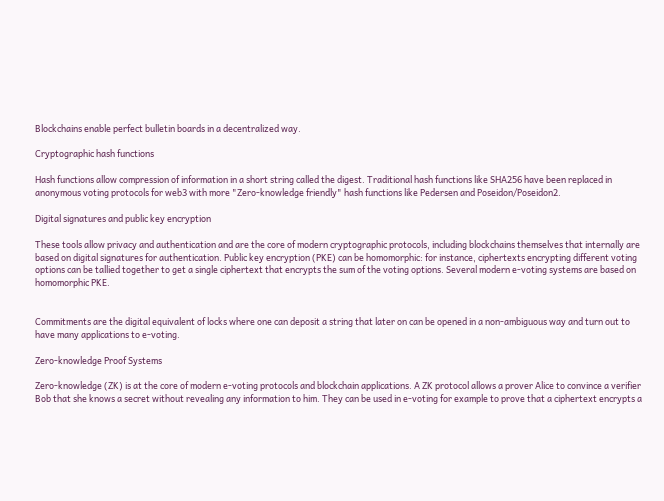Blockchains enable perfect bulletin boards in a decentralized way.

Cryptographic hash functions

Hash functions allow compression of information in a short string called the digest. Traditional hash functions like SHA256 have been replaced in anonymous voting protocols for web3 with more "Zero-knowledge friendly" hash functions like Pedersen and Poseidon/Poseidon2.

Digital signatures and public key encryption

These tools allow privacy and authentication and are the core of modern cryptographic protocols, including blockchains themselves that internally are based on digital signatures for authentication. Public key encryption (PKE) can be homomorphic: for instance, ciphertexts encrypting different voting options can be tallied together to get a single ciphertext that encrypts the sum of the voting options. Several modern e-voting systems are based on homomorphic PKE.


Commitments are the digital equivalent of locks where one can deposit a string that later on can be opened in a non-ambiguous way and turn out to have many applications to e-voting.

Zero-knowledge Proof Systems

Zero-knowledge (ZK) is at the core of modern e-voting protocols and blockchain applications. A ZK protocol allows a prover Alice to convince a verifier Bob that she knows a secret without revealing any information to him. They can be used in e-voting for example to prove that a ciphertext encrypts a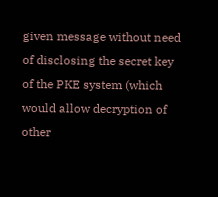given message without need of disclosing the secret key of the PKE system (which would allow decryption of other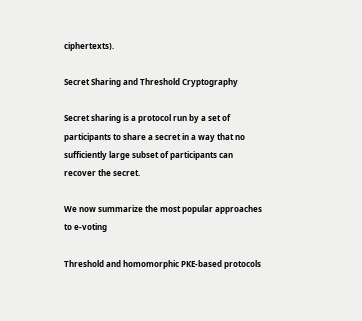ciphertexts).

Secret Sharing and Threshold Cryptography

Secret sharing is a protocol run by a set of participants to share a secret in a way that no sufficiently large subset of participants can recover the secret.

We now summarize the most popular approaches to e-voting

Threshold and homomorphic PKE-based protocols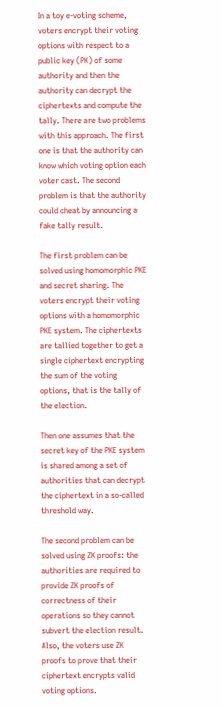In a toy e-voting scheme, voters encrypt their voting options with respect to a public key (PK) of some authority and then the authority can decrypt the ciphertexts and compute the tally. There are two problems with this approach. The first one is that the authority can know which voting option each voter cast. The second problem is that the authority could cheat by announcing a fake tally result.

The first problem can be solved using homomorphic PKE and secret sharing. The voters encrypt their voting options with a homomorphic PKE system. The ciphertexts are tallied together to get a single ciphertext encrypting the sum of the voting options, that is the tally of the election.

Then one assumes that the secret key of the PKE system is shared among a set of authorities that can decrypt the ciphertext in a so-called threshold way.

The second problem can be solved using ZK proofs: the authorities are required to provide ZK proofs of correctness of their operations so they cannot subvert the election result. Also, the voters use ZK proofs to prove that their ciphertext encrypts valid voting options.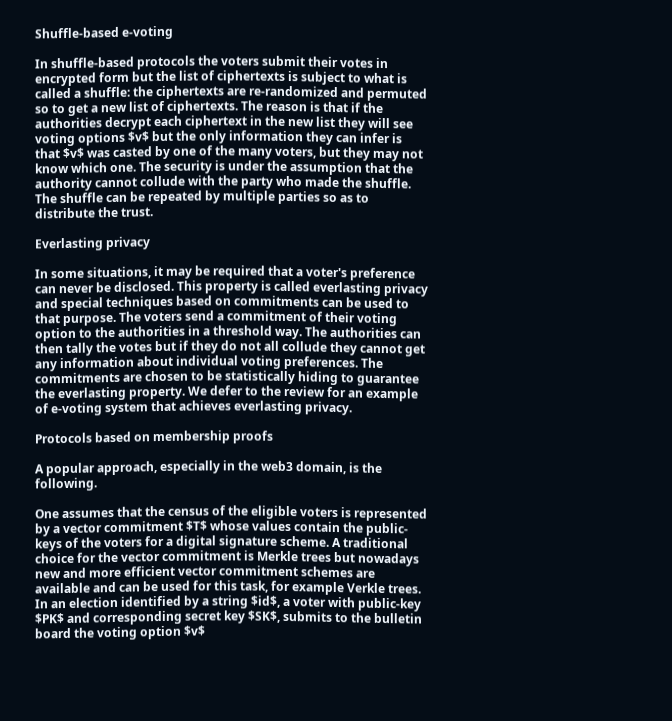Shuffle-based e-voting

In shuffle-based protocols the voters submit their votes in encrypted form but the list of ciphertexts is subject to what is called a shuffle: the ciphertexts are re-randomized and permuted so to get a new list of ciphertexts. The reason is that if the authorities decrypt each ciphertext in the new list they will see voting options $v$ but the only information they can infer is that $v$ was casted by one of the many voters, but they may not know which one. The security is under the assumption that the authority cannot collude with the party who made the shuffle. The shuffle can be repeated by multiple parties so as to distribute the trust.

Everlasting privacy

In some situations, it may be required that a voter's preference can never be disclosed. This property is called everlasting privacy and special techniques based on commitments can be used to that purpose. The voters send a commitment of their voting option to the authorities in a threshold way. The authorities can then tally the votes but if they do not all collude they cannot get any information about individual voting preferences. The commitments are chosen to be statistically hiding to guarantee the everlasting property. We defer to the review for an example of e-voting system that achieves everlasting privacy.

Protocols based on membership proofs

A popular approach, especially in the web3 domain, is the following.

One assumes that the census of the eligible voters is represented by a vector commitment $T$ whose values contain the public-keys of the voters for a digital signature scheme. A traditional choice for the vector commitment is Merkle trees but nowadays new and more efficient vector commitment schemes are available and can be used for this task, for example Verkle trees. In an election identified by a string $id$, a voter with public-key $PK$ and corresponding secret key $SK$, submits to the bulletin board the voting option $v$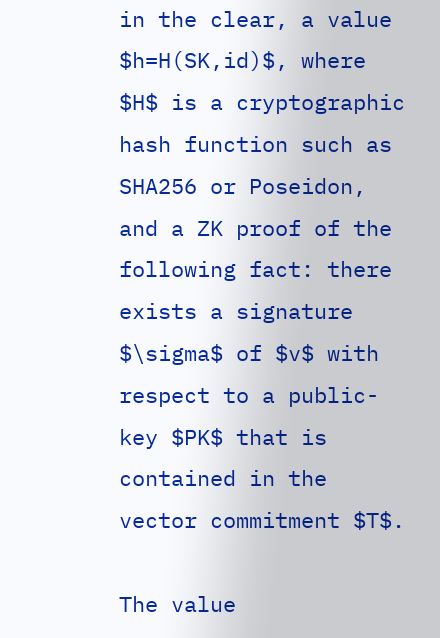in the clear, a value $h=H(SK,id)$, where $H$ is a cryptographic hash function such as SHA256 or Poseidon, and a ZK proof of the following fact: there exists a signature $\sigma$ of $v$ with respect to a public-key $PK$ that is contained in the vector commitment $T$.

The value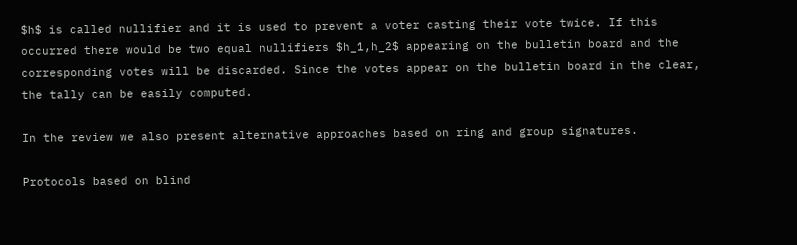$h$ is called nullifier and it is used to prevent a voter casting their vote twice. If this occurred there would be two equal nullifiers $h_1,h_2$ appearing on the bulletin board and the corresponding votes will be discarded. Since the votes appear on the bulletin board in the clear, the tally can be easily computed.

In the review we also present alternative approaches based on ring and group signatures.

Protocols based on blind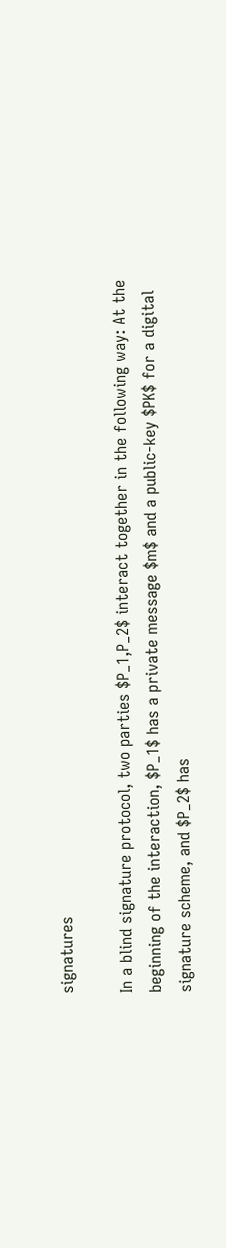signatures

In a blind signature protocol, two parties $P_1,P_2$ interact together in the following way: At the beginning of the interaction, $P_1$ has a private message $m$ and a public-key $PK$ for a digital signature scheme, and $P_2$ has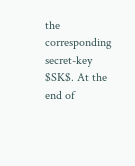the corresponding secret-key $SK$. At the end of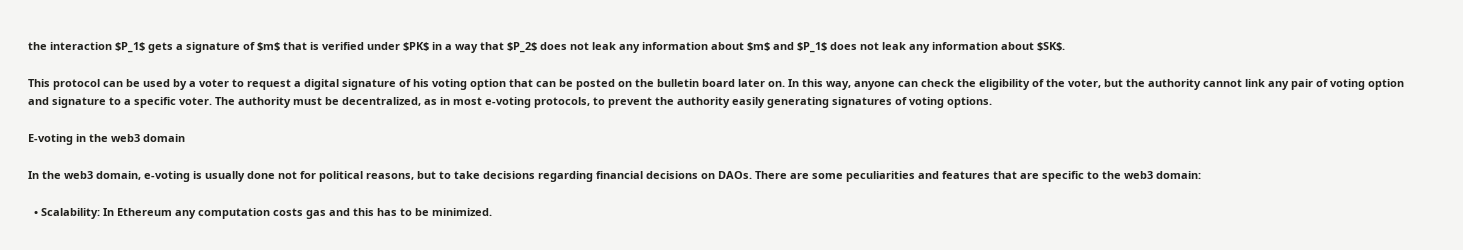the interaction $P_1$ gets a signature of $m$ that is verified under $PK$ in a way that $P_2$ does not leak any information about $m$ and $P_1$ does not leak any information about $SK$.

This protocol can be used by a voter to request a digital signature of his voting option that can be posted on the bulletin board later on. In this way, anyone can check the eligibility of the voter, but the authority cannot link any pair of voting option and signature to a specific voter. The authority must be decentralized, as in most e-voting protocols, to prevent the authority easily generating signatures of voting options.

E-voting in the web3 domain

In the web3 domain, e-voting is usually done not for political reasons, but to take decisions regarding financial decisions on DAOs. There are some peculiarities and features that are specific to the web3 domain:

  • Scalability: In Ethereum any computation costs gas and this has to be minimized.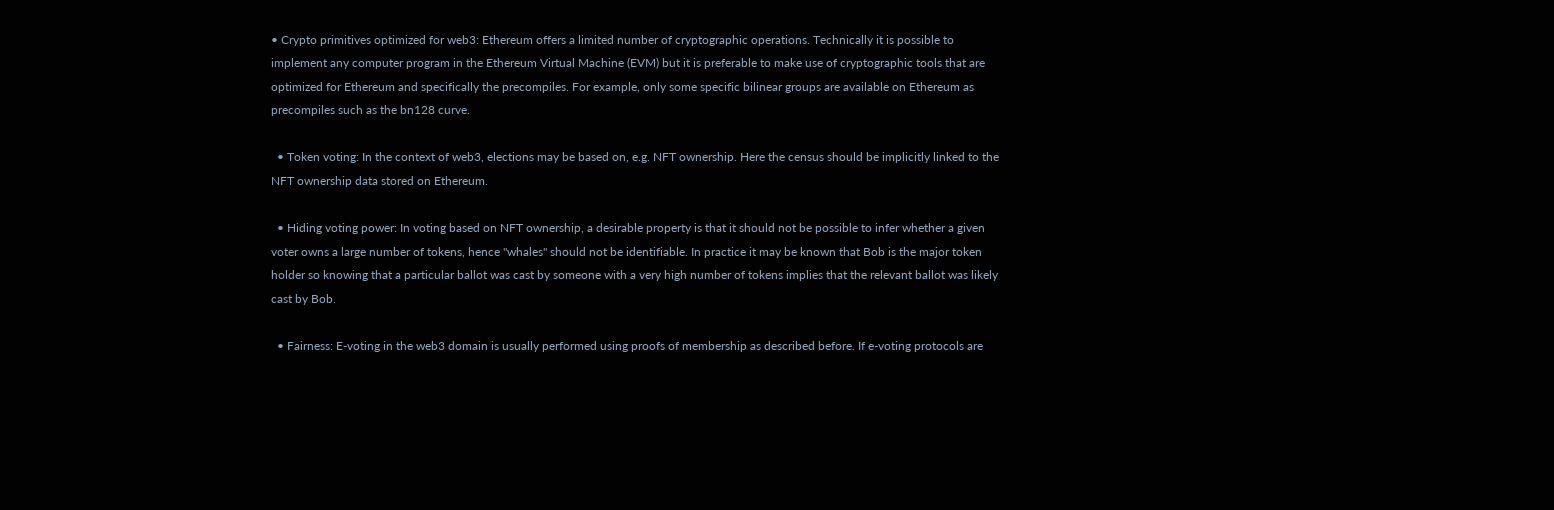• Crypto primitives optimized for web3: Ethereum offers a limited number of cryptographic operations. Technically it is possible to implement any computer program in the Ethereum Virtual Machine (EVM) but it is preferable to make use of cryptographic tools that are optimized for Ethereum and specifically the precompiles. For example, only some specific bilinear groups are available on Ethereum as precompiles such as the bn128 curve.

  • Token voting: In the context of web3, elections may be based on, e.g. NFT ownership. Here the census should be implicitly linked to the NFT ownership data stored on Ethereum.

  • Hiding voting power: In voting based on NFT ownership, a desirable property is that it should not be possible to infer whether a given voter owns a large number of tokens, hence "whales" should not be identifiable. In practice it may be known that Bob is the major token holder so knowing that a particular ballot was cast by someone with a very high number of tokens implies that the relevant ballot was likely cast by Bob.

  • Fairness: E-voting in the web3 domain is usually performed using proofs of membership as described before. If e-voting protocols are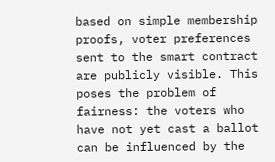based on simple membership proofs, voter preferences sent to the smart contract are publicly visible. This poses the problem of fairness: the voters who have not yet cast a ballot can be influenced by the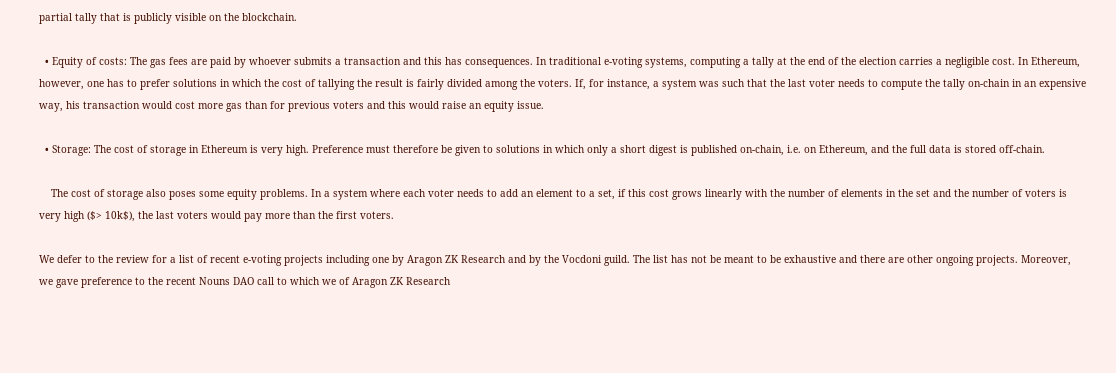partial tally that is publicly visible on the blockchain.

  • Equity of costs: The gas fees are paid by whoever submits a transaction and this has consequences. In traditional e-voting systems, computing a tally at the end of the election carries a negligible cost. In Ethereum, however, one has to prefer solutions in which the cost of tallying the result is fairly divided among the voters. If, for instance, a system was such that the last voter needs to compute the tally on-chain in an expensive way, his transaction would cost more gas than for previous voters and this would raise an equity issue.

  • Storage: The cost of storage in Ethereum is very high. Preference must therefore be given to solutions in which only a short digest is published on-chain, i.e. on Ethereum, and the full data is stored off-chain.

    The cost of storage also poses some equity problems. In a system where each voter needs to add an element to a set, if this cost grows linearly with the number of elements in the set and the number of voters is very high ($> 10k$), the last voters would pay more than the first voters.

We defer to the review for a list of recent e-voting projects including one by Aragon ZK Research and by the Vocdoni guild. The list has not be meant to be exhaustive and there are other ongoing projects. Moreover, we gave preference to the recent Nouns DAO call to which we of Aragon ZK Research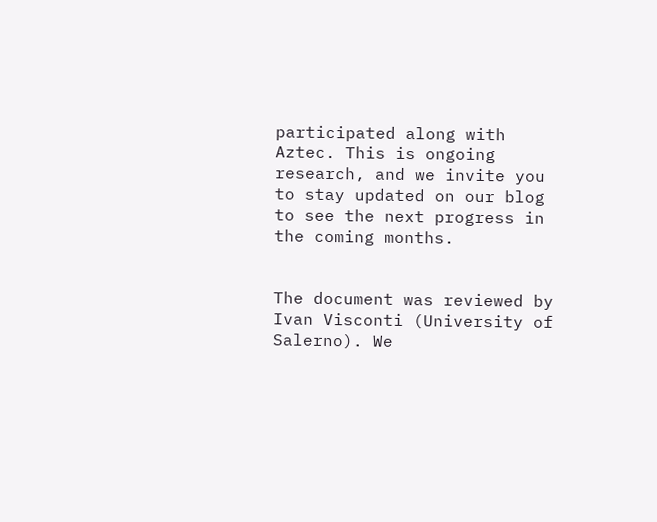participated along with Aztec. This is ongoing research, and we invite you to stay updated on our blog to see the next progress in the coming months.


The document was reviewed by Ivan Visconti (University of Salerno). We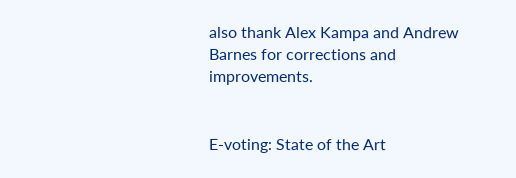also thank Alex Kampa and Andrew Barnes for corrections and improvements.


E-voting: State of the Art